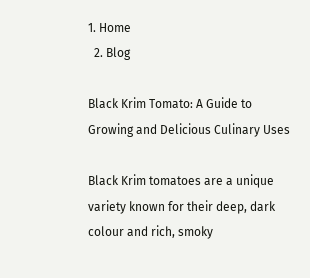1. Home
  2. Blog

Black Krim Tomato: A Guide to Growing and Delicious Culinary Uses

Black Krim tomatoes are a unique variety known for their deep, dark colour and rich, smoky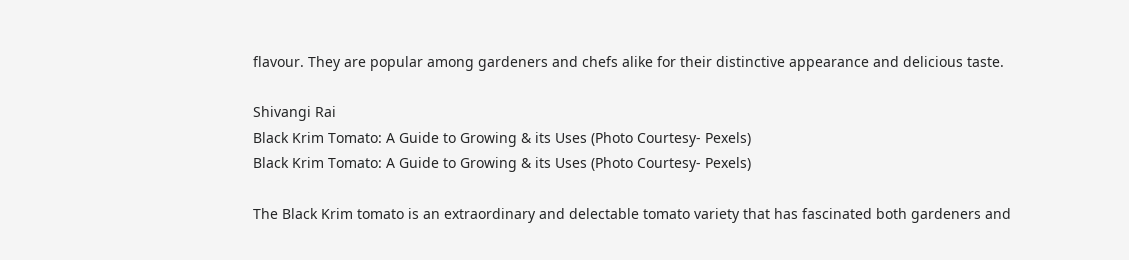flavour. They are popular among gardeners and chefs alike for their distinctive appearance and delicious taste.

Shivangi Rai
Black Krim Tomato: A Guide to Growing & its Uses (Photo Courtesy- Pexels)
Black Krim Tomato: A Guide to Growing & its Uses (Photo Courtesy- Pexels)

The Black Krim tomato is an extraordinary and delectable tomato variety that has fascinated both gardeners and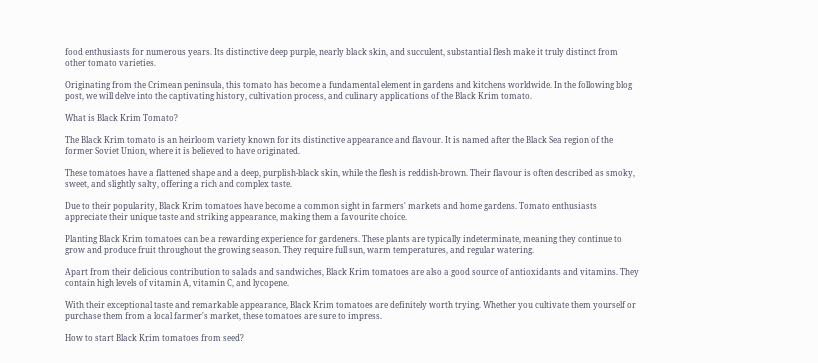food enthusiasts for numerous years. Its distinctive deep purple, nearly black skin, and succulent, substantial flesh make it truly distinct from other tomato varieties.

Originating from the Crimean peninsula, this tomato has become a fundamental element in gardens and kitchens worldwide. In the following blog post, we will delve into the captivating history, cultivation process, and culinary applications of the Black Krim tomato.

What is Black Krim Tomato?

The Black Krim tomato is an heirloom variety known for its distinctive appearance and flavour. It is named after the Black Sea region of the former Soviet Union, where it is believed to have originated.

These tomatoes have a flattened shape and a deep, purplish-black skin, while the flesh is reddish-brown. Their flavour is often described as smoky, sweet, and slightly salty, offering a rich and complex taste.

Due to their popularity, Black Krim tomatoes have become a common sight in farmers' markets and home gardens. Tomato enthusiasts appreciate their unique taste and striking appearance, making them a favourite choice.

Planting Black Krim tomatoes can be a rewarding experience for gardeners. These plants are typically indeterminate, meaning they continue to grow and produce fruit throughout the growing season. They require full sun, warm temperatures, and regular watering.

Apart from their delicious contribution to salads and sandwiches, Black Krim tomatoes are also a good source of antioxidants and vitamins. They contain high levels of vitamin A, vitamin C, and lycopene.

With their exceptional taste and remarkable appearance, Black Krim tomatoes are definitely worth trying. Whether you cultivate them yourself or purchase them from a local farmer's market, these tomatoes are sure to impress.

How to start Black Krim tomatoes from seed?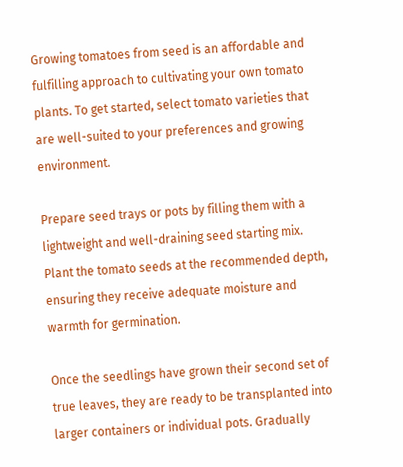Growing tomatoes from seed is an affordable and fulfilling approach to cultivating your own tomato plants. To get started, select tomato varieties that are well-suited to your preferences and growing environment.

Prepare seed trays or pots by filling them with a lightweight and well-draining seed starting mix. Plant the tomato seeds at the recommended depth, ensuring they receive adequate moisture and warmth for germination.

Once the seedlings have grown their second set of true leaves, they are ready to be transplanted into larger containers or individual pots. Gradually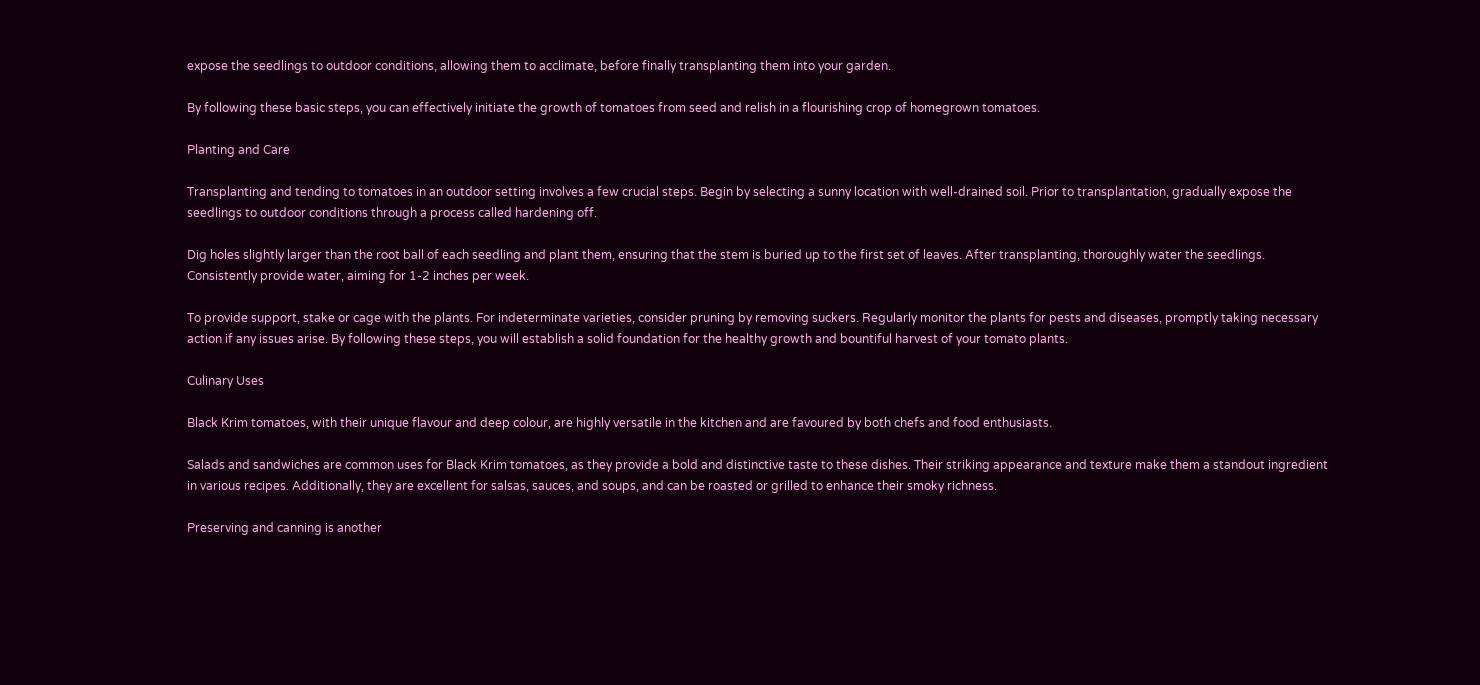expose the seedlings to outdoor conditions, allowing them to acclimate, before finally transplanting them into your garden.

By following these basic steps, you can effectively initiate the growth of tomatoes from seed and relish in a flourishing crop of homegrown tomatoes.

Planting and Care

Transplanting and tending to tomatoes in an outdoor setting involves a few crucial steps. Begin by selecting a sunny location with well-drained soil. Prior to transplantation, gradually expose the seedlings to outdoor conditions through a process called hardening off.

Dig holes slightly larger than the root ball of each seedling and plant them, ensuring that the stem is buried up to the first set of leaves. After transplanting, thoroughly water the seedlings. Consistently provide water, aiming for 1-2 inches per week.

To provide support, stake or cage with the plants. For indeterminate varieties, consider pruning by removing suckers. Regularly monitor the plants for pests and diseases, promptly taking necessary action if any issues arise. By following these steps, you will establish a solid foundation for the healthy growth and bountiful harvest of your tomato plants.

Culinary Uses

Black Krim tomatoes, with their unique flavour and deep colour, are highly versatile in the kitchen and are favoured by both chefs and food enthusiasts.

Salads and sandwiches are common uses for Black Krim tomatoes, as they provide a bold and distinctive taste to these dishes. Their striking appearance and texture make them a standout ingredient in various recipes. Additionally, they are excellent for salsas, sauces, and soups, and can be roasted or grilled to enhance their smoky richness.

Preserving and canning is another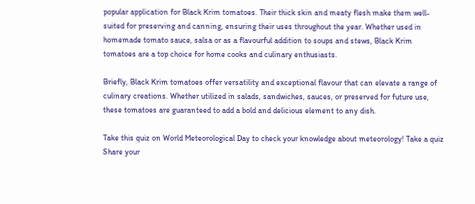popular application for Black Krim tomatoes. Their thick skin and meaty flesh make them well-suited for preserving and canning, ensuring their uses throughout the year. Whether used in homemade tomato sauce, salsa or as a flavourful addition to soups and stews, Black Krim tomatoes are a top choice for home cooks and culinary enthusiasts.

Briefly, Black Krim tomatoes offer versatility and exceptional flavour that can elevate a range of culinary creations. Whether utilized in salads, sandwiches, sauces, or preserved for future use, these tomatoes are guaranteed to add a bold and delicious element to any dish.

Take this quiz on World Meteorological Day to check your knowledge about meteorology! Take a quiz
Share your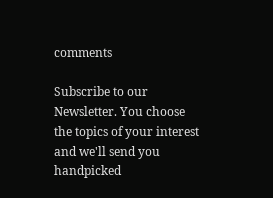comments

Subscribe to our Newsletter. You choose the topics of your interest and we'll send you handpicked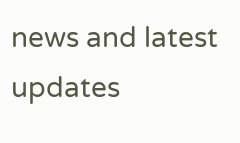news and latest updates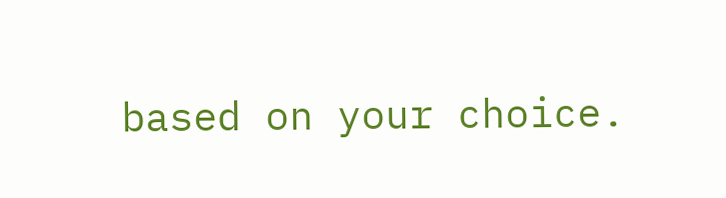based on your choice.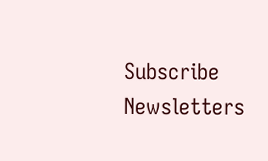Subscribe Newsletters